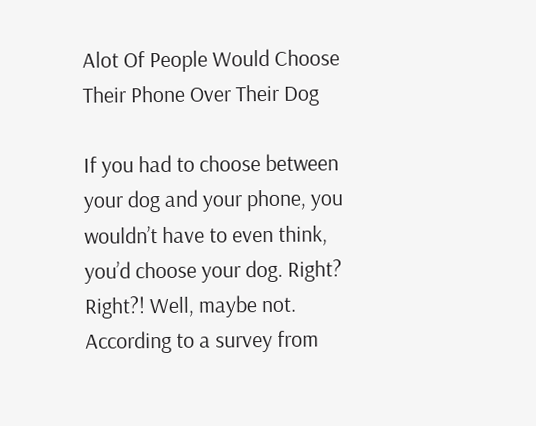Alot Of People Would Choose Their Phone Over Their Dog

If you had to choose between your dog and your phone, you wouldn’t have to even think, you’d choose your dog. Right? Right?! Well, maybe not. According to a survey from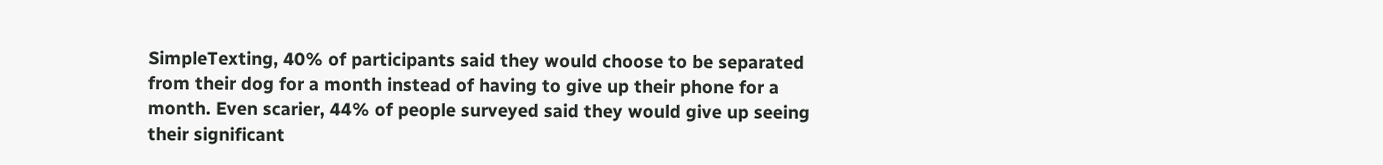SimpleTexting, 40% of participants said they would choose to be separated from their dog for a month instead of having to give up their phone for a month. Even scarier, 44% of people surveyed said they would give up seeing their significant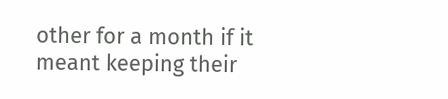other for a month if it meant keeping their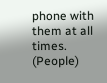phone with them at all times. (People)